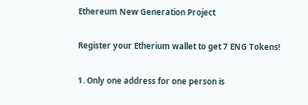Ethereum New Generation Project

Register your Etherium wallet to get 7 ENG Tokens!

1. Only one address for one person is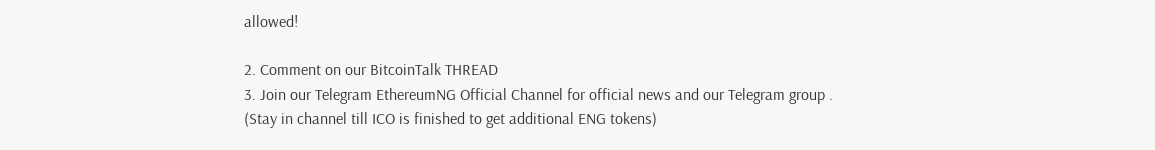allowed!

2. Comment on our BitcoinTalk THREAD
3. Join our Telegram EthereumNG Official Channel for official news and our Telegram group .
(Stay in channel till ICO is finished to get additional ENG tokens)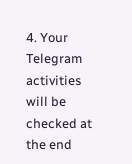4. Your Telegram activities will be checked at the end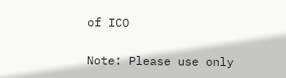of ICO

Note: Please use only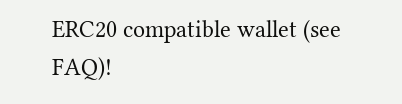ERC20 compatible wallet (see FAQ)!